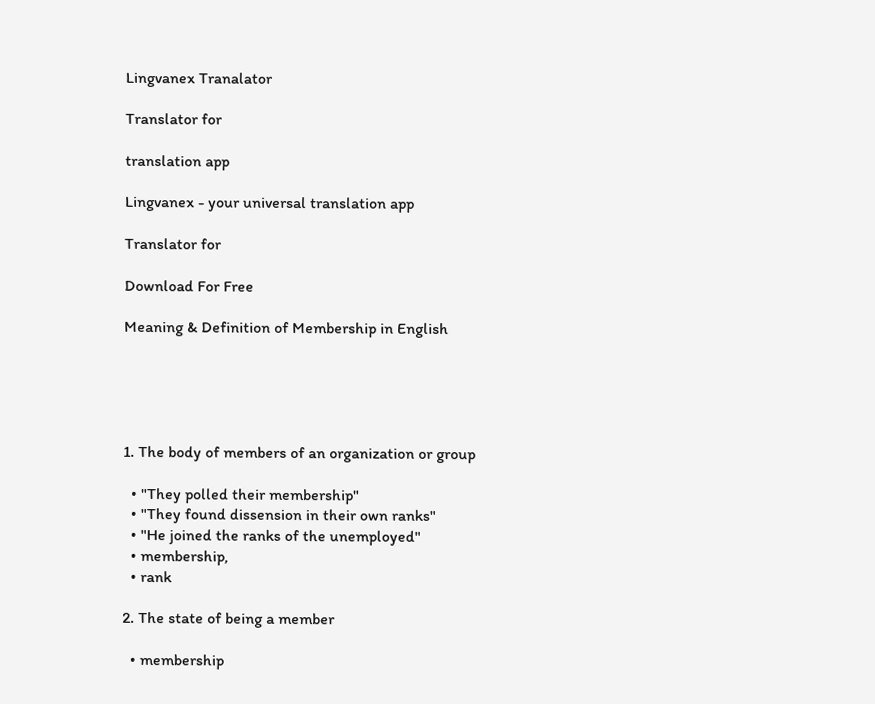Lingvanex Tranalator

Translator for

translation app

Lingvanex - your universal translation app

Translator for

Download For Free

Meaning & Definition of Membership in English





1. The body of members of an organization or group

  • "They polled their membership"
  • "They found dissension in their own ranks"
  • "He joined the ranks of the unemployed"
  • membership,
  • rank

2. The state of being a member

  • membership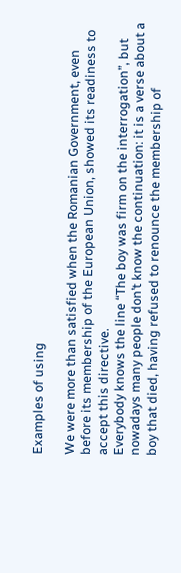Examples of using

We were more than satisfied when the Romanian Government, even before its membership of the European Union, showed its readiness to accept this directive.
Everybody knows the line “The boy was firm on the interrogation”, but nowadays many people don’t know the continuation: it is a verse about a boy that died, having refused to renounce the membership of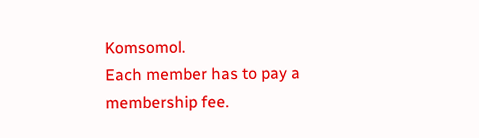Komsomol.
Each member has to pay a membership fee.